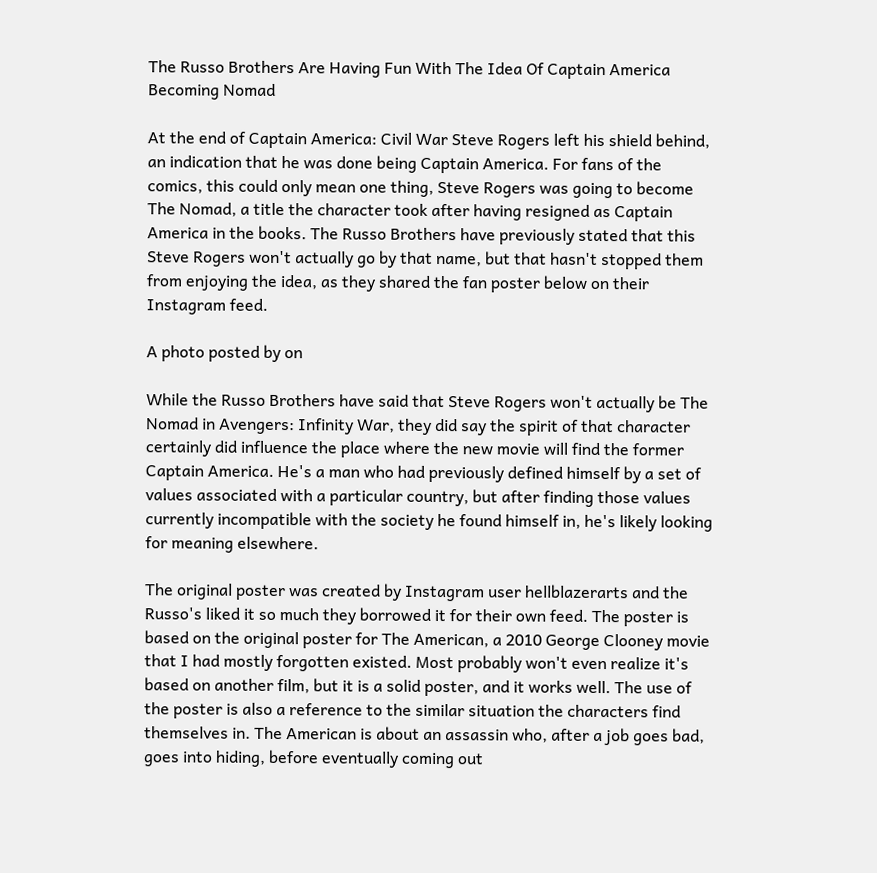The Russo Brothers Are Having Fun With The Idea Of Captain America Becoming Nomad

At the end of Captain America: Civil War Steve Rogers left his shield behind, an indication that he was done being Captain America. For fans of the comics, this could only mean one thing, Steve Rogers was going to become The Nomad, a title the character took after having resigned as Captain America in the books. The Russo Brothers have previously stated that this Steve Rogers won't actually go by that name, but that hasn't stopped them from enjoying the idea, as they shared the fan poster below on their Instagram feed.

A photo posted by on

While the Russo Brothers have said that Steve Rogers won't actually be The Nomad in Avengers: Infinity War, they did say the spirit of that character certainly did influence the place where the new movie will find the former Captain America. He's a man who had previously defined himself by a set of values associated with a particular country, but after finding those values currently incompatible with the society he found himself in, he's likely looking for meaning elsewhere.

The original poster was created by Instagram user hellblazerarts and the Russo's liked it so much they borrowed it for their own feed. The poster is based on the original poster for The American, a 2010 George Clooney movie that I had mostly forgotten existed. Most probably won't even realize it's based on another film, but it is a solid poster, and it works well. The use of the poster is also a reference to the similar situation the characters find themselves in. The American is about an assassin who, after a job goes bad, goes into hiding, before eventually coming out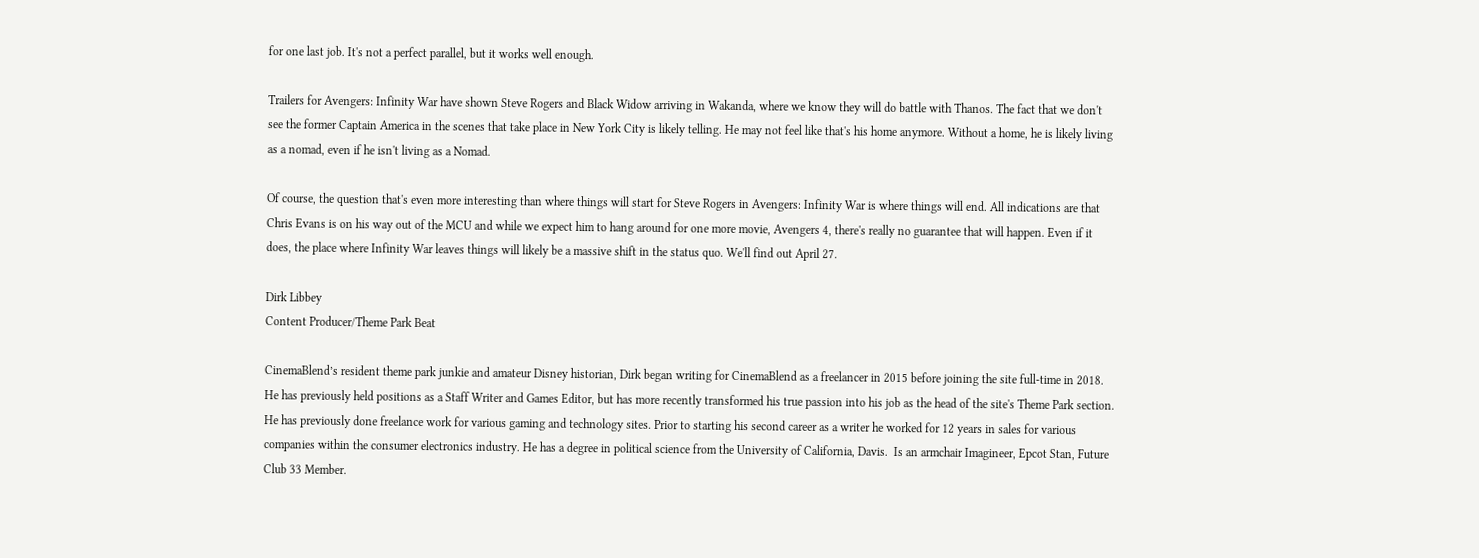for one last job. It's not a perfect parallel, but it works well enough.

Trailers for Avengers: Infinity War have shown Steve Rogers and Black Widow arriving in Wakanda, where we know they will do battle with Thanos. The fact that we don't see the former Captain America in the scenes that take place in New York City is likely telling. He may not feel like that's his home anymore. Without a home, he is likely living as a nomad, even if he isn't living as a Nomad.

Of course, the question that's even more interesting than where things will start for Steve Rogers in Avengers: Infinity War is where things will end. All indications are that Chris Evans is on his way out of the MCU and while we expect him to hang around for one more movie, Avengers 4, there's really no guarantee that will happen. Even if it does, the place where Infinity War leaves things will likely be a massive shift in the status quo. We'll find out April 27.

Dirk Libbey
Content Producer/Theme Park Beat

CinemaBlend’s resident theme park junkie and amateur Disney historian, Dirk began writing for CinemaBlend as a freelancer in 2015 before joining the site full-time in 2018. He has previously held positions as a Staff Writer and Games Editor, but has more recently transformed his true passion into his job as the head of the site's Theme Park section. He has previously done freelance work for various gaming and technology sites. Prior to starting his second career as a writer he worked for 12 years in sales for various companies within the consumer electronics industry. He has a degree in political science from the University of California, Davis.  Is an armchair Imagineer, Epcot Stan, Future Club 33 Member.